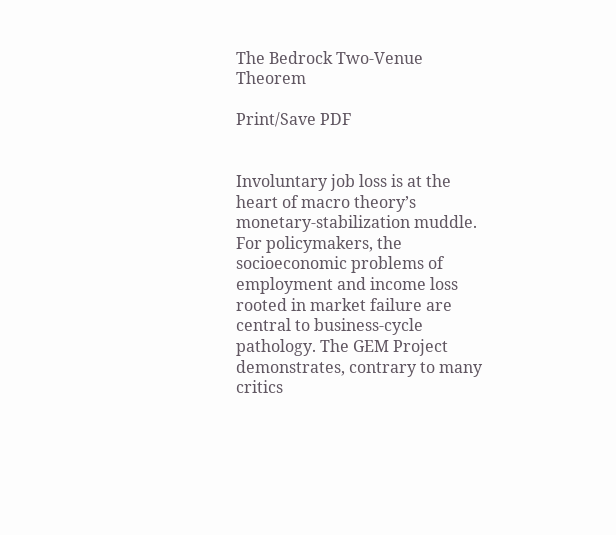The Bedrock Two-Venue Theorem

Print/Save PDF


Involuntary job loss is at the heart of macro theory’s monetary-stabilization muddle. For policymakers, the socioeconomic problems of employment and income loss rooted in market failure are central to business-cycle pathology. The GEM Project demonstrates, contrary to many critics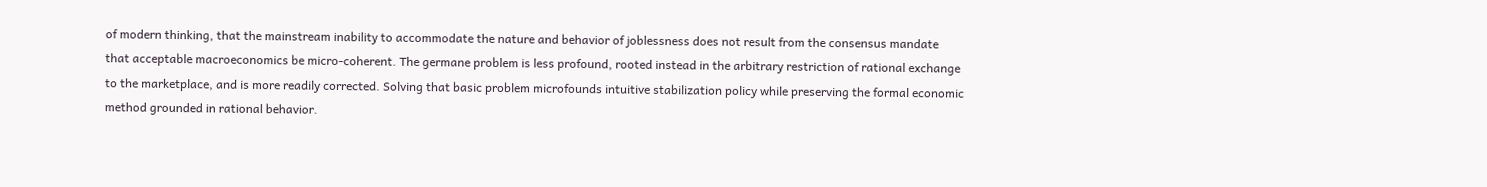of modern thinking, that the mainstream inability to accommodate the nature and behavior of joblessness does not result from the consensus mandate that acceptable macroeconomics be micro-coherent. The germane problem is less profound, rooted instead in the arbitrary restriction of rational exchange to the marketplace, and is more readily corrected. Solving that basic problem microfounds intuitive stabilization policy while preserving the formal economic method grounded in rational behavior.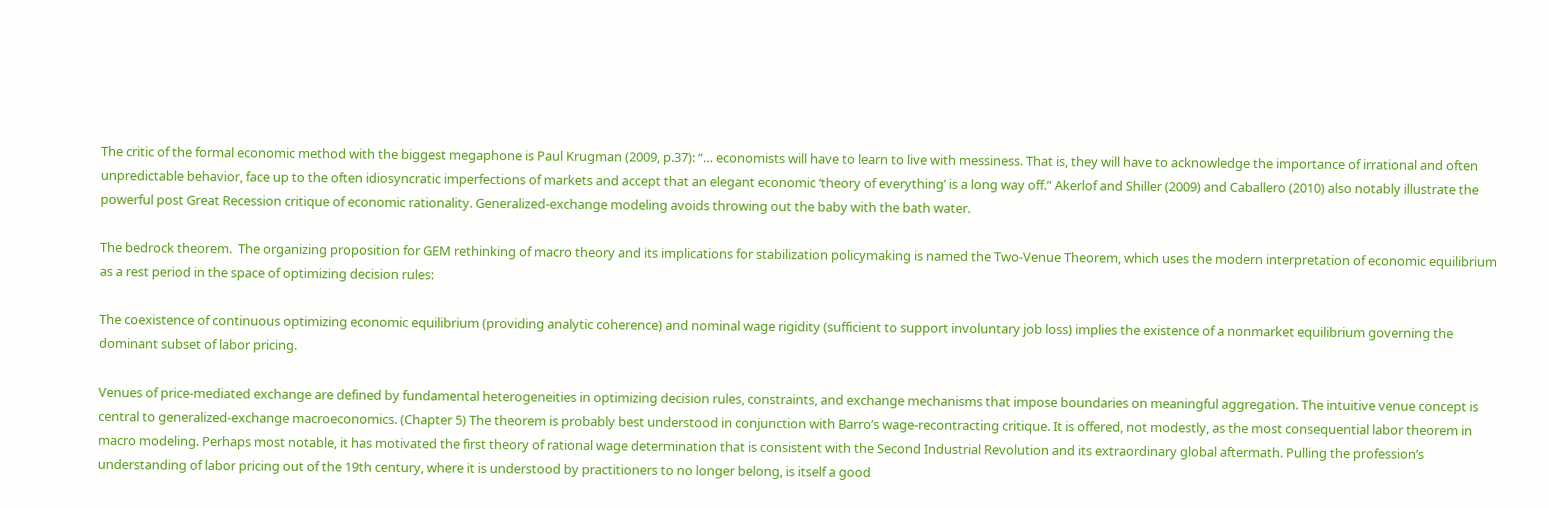The critic of the formal economic method with the biggest megaphone is Paul Krugman (2009, p.37): “… economists will have to learn to live with messiness. That is, they will have to acknowledge the importance of irrational and often unpredictable behavior, face up to the often idiosyncratic imperfections of markets and accept that an elegant economic ‘theory of everything’ is a long way off.” Akerlof and Shiller (2009) and Caballero (2010) also notably illustrate the powerful post Great Recession critique of economic rationality. Generalized-exchange modeling avoids throwing out the baby with the bath water.

The bedrock theorem.  The organizing proposition for GEM rethinking of macro theory and its implications for stabilization policymaking is named the Two-Venue Theorem, which uses the modern interpretation of economic equilibrium as a rest period in the space of optimizing decision rules:

The coexistence of continuous optimizing economic equilibrium (providing analytic coherence) and nominal wage rigidity (sufficient to support involuntary job loss) implies the existence of a nonmarket equilibrium governing the dominant subset of labor pricing.

Venues of price-mediated exchange are defined by fundamental heterogeneities in optimizing decision rules, constraints, and exchange mechanisms that impose boundaries on meaningful aggregation. The intuitive venue concept is central to generalized-exchange macroeconomics. (Chapter 5) The theorem is probably best understood in conjunction with Barro’s wage-recontracting critique. It is offered, not modestly, as the most consequential labor theorem in macro modeling. Perhaps most notable, it has motivated the first theory of rational wage determination that is consistent with the Second Industrial Revolution and its extraordinary global aftermath. Pulling the profession’s understanding of labor pricing out of the 19th century, where it is understood by practitioners to no longer belong, is itself a good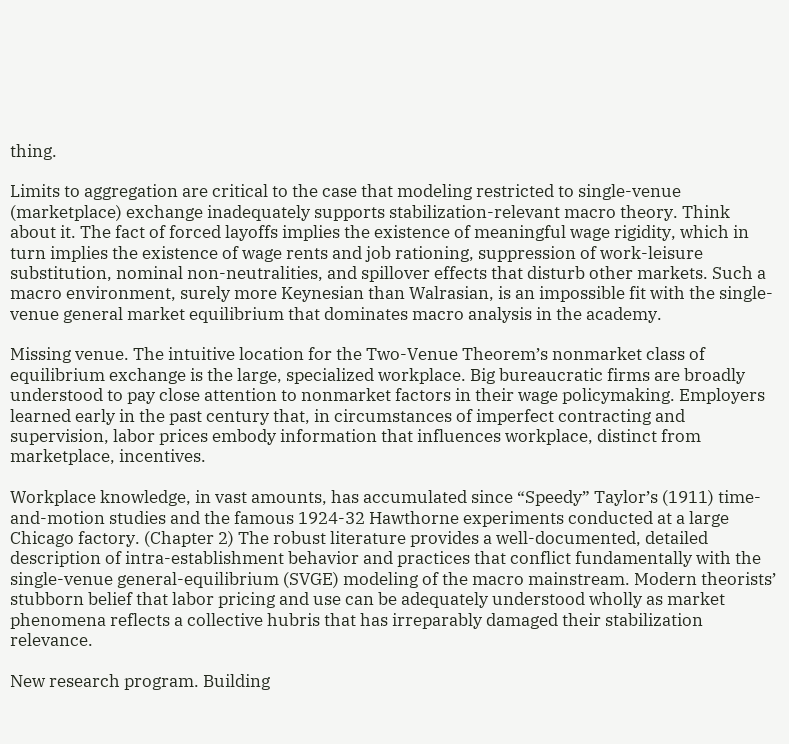thing.

Limits to aggregation are critical to the case that modeling restricted to single-venue (marketplace) exchange inadequately supports stabilization-relevant macro theory. Think about it. The fact of forced layoffs implies the existence of meaningful wage rigidity, which in turn implies the existence of wage rents and job rationing, suppression of work-leisure substitution, nominal non-neutralities, and spillover effects that disturb other markets. Such a macro environment, surely more Keynesian than Walrasian, is an impossible fit with the single-venue general market equilibrium that dominates macro analysis in the academy.

Missing venue. The intuitive location for the Two-Venue Theorem’s nonmarket class of equilibrium exchange is the large, specialized workplace. Big bureaucratic firms are broadly understood to pay close attention to nonmarket factors in their wage policymaking. Employers learned early in the past century that, in circumstances of imperfect contracting and supervision, labor prices embody information that influences workplace, distinct from marketplace, incentives.

Workplace knowledge, in vast amounts, has accumulated since “Speedy” Taylor’s (1911) time-and-motion studies and the famous 1924-32 Hawthorne experiments conducted at a large Chicago factory. (Chapter 2) The robust literature provides a well-documented, detailed description of intra-establishment behavior and practices that conflict fundamentally with the single-venue general-equilibrium (SVGE) modeling of the macro mainstream. Modern theorists’ stubborn belief that labor pricing and use can be adequately understood wholly as market phenomena reflects a collective hubris that has irreparably damaged their stabilization relevance.

New research program. Building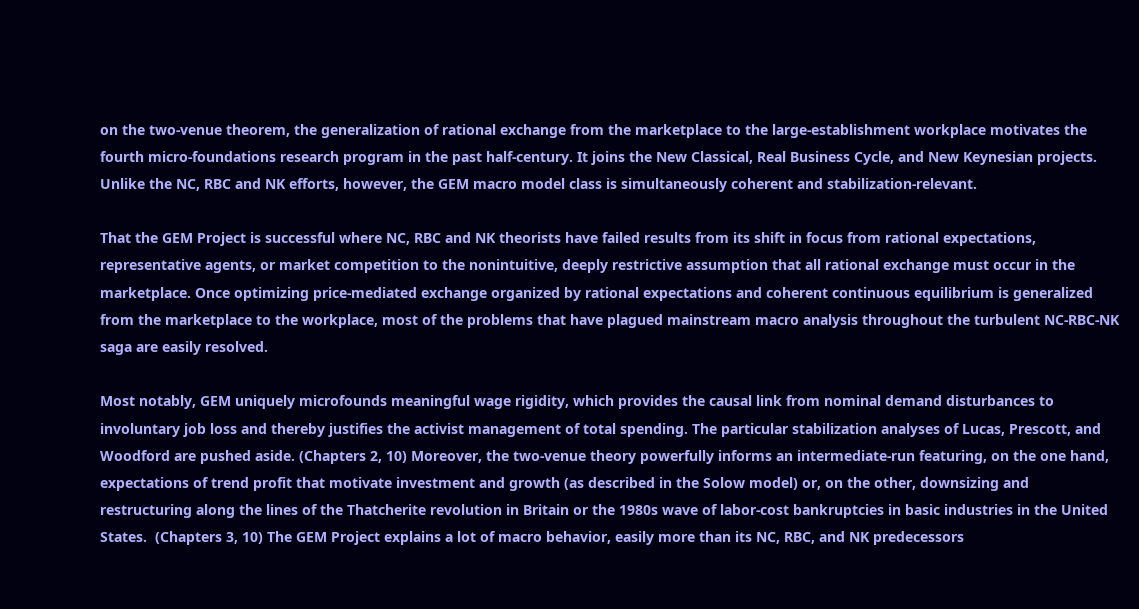on the two-venue theorem, the generalization of rational exchange from the marketplace to the large-establishment workplace motivates the fourth micro-foundations research program in the past half-century. It joins the New Classical, Real Business Cycle, and New Keynesian projects. Unlike the NC, RBC and NK efforts, however, the GEM macro model class is simultaneously coherent and stabilization-relevant.

That the GEM Project is successful where NC, RBC and NK theorists have failed results from its shift in focus from rational expectations, representative agents, or market competition to the nonintuitive, deeply restrictive assumption that all rational exchange must occur in the marketplace. Once optimizing price-mediated exchange organized by rational expectations and coherent continuous equilibrium is generalized from the marketplace to the workplace, most of the problems that have plagued mainstream macro analysis throughout the turbulent NC-RBC-NK saga are easily resolved.

Most notably, GEM uniquely microfounds meaningful wage rigidity, which provides the causal link from nominal demand disturbances to involuntary job loss and thereby justifies the activist management of total spending. The particular stabilization analyses of Lucas, Prescott, and Woodford are pushed aside. (Chapters 2, 10) Moreover, the two-venue theory powerfully informs an intermediate-run featuring, on the one hand, expectations of trend profit that motivate investment and growth (as described in the Solow model) or, on the other, downsizing and restructuring along the lines of the Thatcherite revolution in Britain or the 1980s wave of labor-cost bankruptcies in basic industries in the United States.  (Chapters 3, 10) The GEM Project explains a lot of macro behavior, easily more than its NC, RBC, and NK predecessors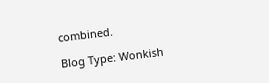combined.

Blog Type: Wonkish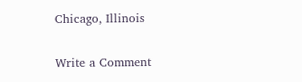Chicago, Illinois

Write a Comment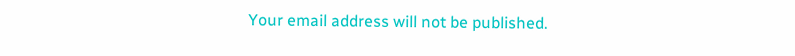Your email address will not be published.